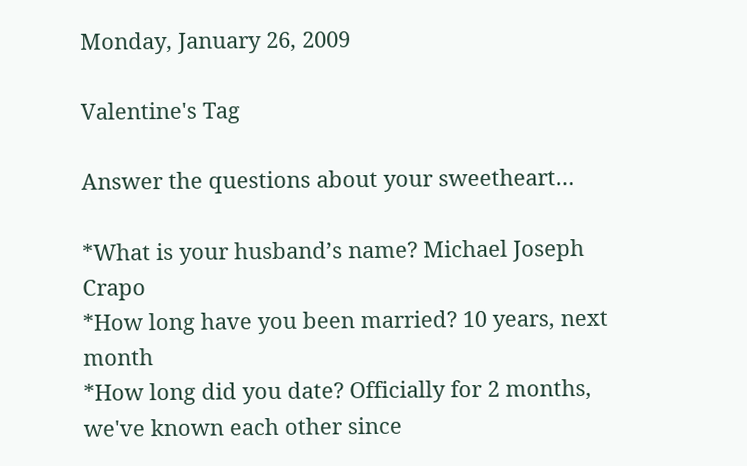Monday, January 26, 2009

Valentine's Tag

Answer the questions about your sweetheart…

*What is your husband’s name? Michael Joseph Crapo
*How long have you been married? 10 years, next month
*How long did you date? Officially for 2 months, we've known each other since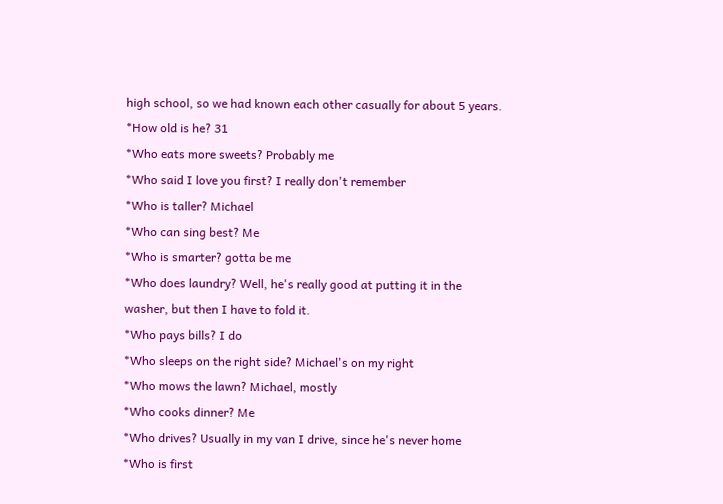high school, so we had known each other casually for about 5 years.
*How old is he? 31
*Who eats more sweets? Probably me
*Who said I love you first? I really don't remember
*Who is taller? Michael
*Who can sing best? Me
*Who is smarter? gotta be me
*Who does laundry? Well, he's really good at putting it in the washer, but then I have to fold it.
*Who pays bills? I do
*Who sleeps on the right side? Michael's on my right
*Who mows the lawn? Michael, mostly
*Who cooks dinner? Me
*Who drives? Usually in my van I drive, since he's never home
*Who is first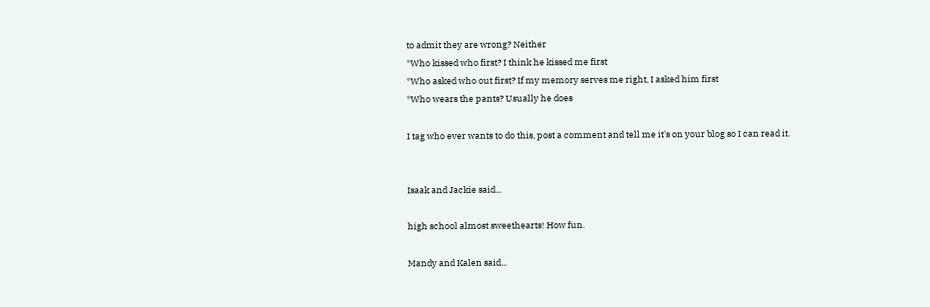to admit they are wrong? Neither
*Who kissed who first? I think he kissed me first
*Who asked who out first? If my memory serves me right, I asked him first
*Who wears the pants? Usually he does

I tag who ever wants to do this, post a comment and tell me it's on your blog so I can read it.


Isaak and Jackie said...

high school almost sweethearts! How fun.

Mandy and Kalen said...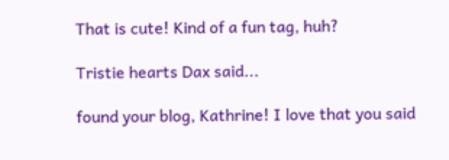That is cute! Kind of a fun tag, huh?

Tristie hearts Dax said...

found your blog, Kathrine! I love that you said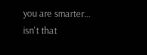you are smarter... isn't that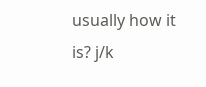usually how it is? j/k